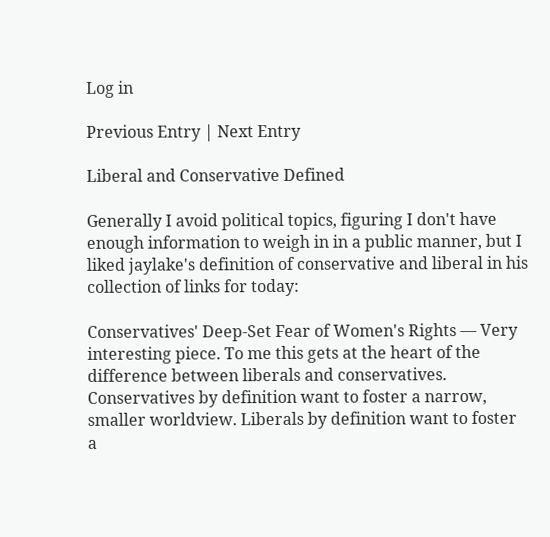Log in

Previous Entry | Next Entry

Liberal and Conservative Defined

Generally I avoid political topics, figuring I don't have enough information to weigh in in a public manner, but I liked jaylake's definition of conservative and liberal in his collection of links for today:

Conservatives' Deep-Set Fear of Women's Rights — Very interesting piece. To me this gets at the heart of the difference between liberals and conservatives. Conservatives by definition want to foster a narrow, smaller worldview. Liberals by definition want to foster a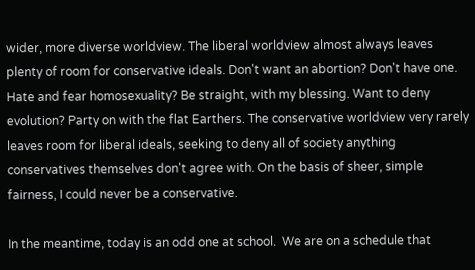wider, more diverse worldview. The liberal worldview almost always leaves plenty of room for conservative ideals. Don't want an abortion? Don't have one. Hate and fear homosexuality? Be straight, with my blessing. Want to deny evolution? Party on with the flat Earthers. The conservative worldview very rarely leaves room for liberal ideals, seeking to deny all of society anything conservatives themselves don't agree with. On the basis of sheer, simple fairness, I could never be a conservative.

In the meantime, today is an odd one at school.  We are on a schedule that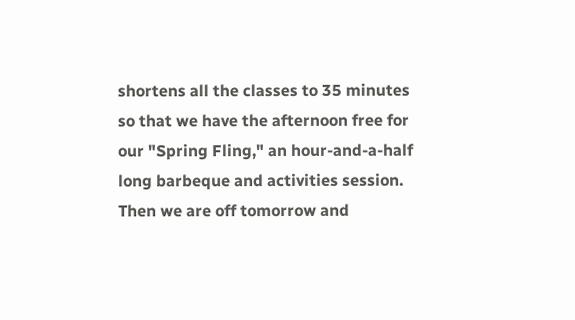shortens all the classes to 35 minutes so that we have the afternoon free for our "Spring Fling," an hour-and-a-half long barbeque and activities session.  Then we are off tomorrow and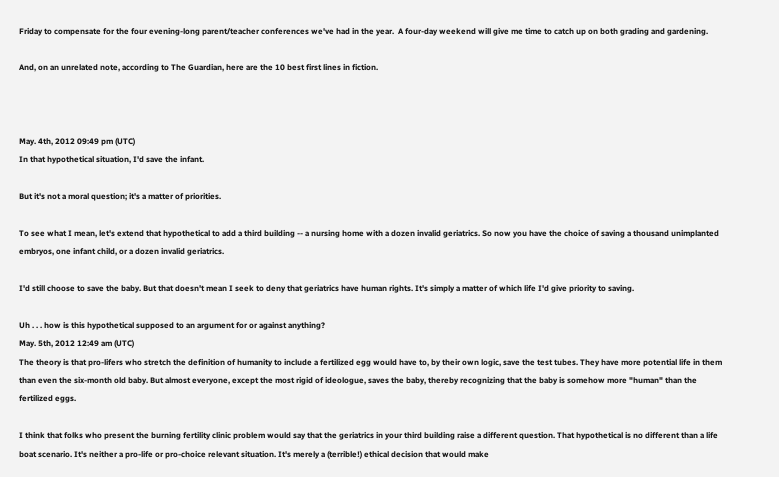Friday to compensate for the four evening-long parent/teacher conferences we've had in the year.  A four-day weekend will give me time to catch up on both grading and gardening.

And, on an unrelated note, according to The Guardian, here are the 10 best first lines in fiction.



May. 4th, 2012 09:49 pm (UTC)
In that hypothetical situation, I'd save the infant.

But it's not a moral question; it's a matter of priorities.

To see what I mean, let's extend that hypothetical to add a third building -- a nursing home with a dozen invalid geriatrics. So now you have the choice of saving a thousand unimplanted embryos, one infant child, or a dozen invalid geriatrics.

I'd still choose to save the baby. But that doesn't mean I seek to deny that geriatrics have human rights. It's simply a matter of which life I'd give priority to saving.

Uh . . . how is this hypothetical supposed to an argument for or against anything?
May. 5th, 2012 12:49 am (UTC)
The theory is that pro-lifers who stretch the definition of humanity to include a fertilized egg would have to, by their own logic, save the test tubes. They have more potential life in them than even the six-month old baby. But almost everyone, except the most rigid of ideologue, saves the baby, thereby recognizing that the baby is somehow more "human" than the fertilized eggs.

I think that folks who present the burning fertility clinic problem would say that the geriatrics in your third building raise a different question. That hypothetical is no different than a life boat scenario. It's neither a pro-life or pro-choice relevant situation. It's merely a (terrible!) ethical decision that would make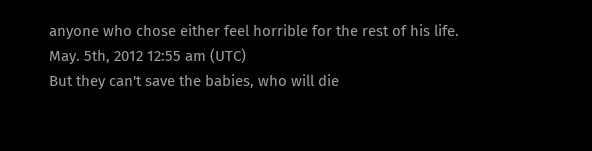anyone who chose either feel horrible for the rest of his life.
May. 5th, 2012 12:55 am (UTC)
But they can't save the babies, who will die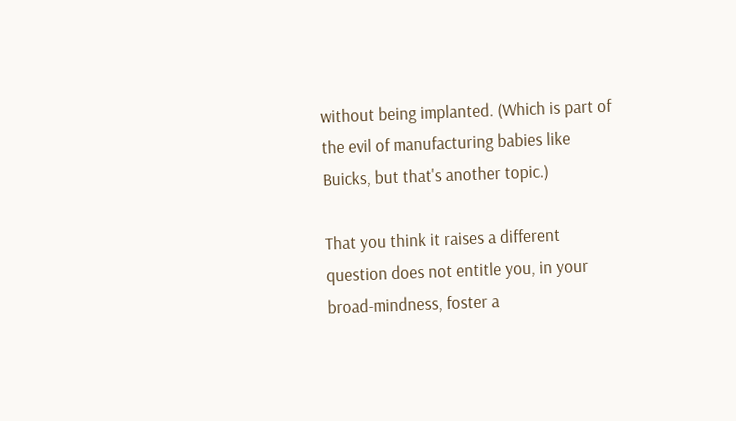without being implanted. (Which is part of the evil of manufacturing babies like Buicks, but that's another topic.)

That you think it raises a different question does not entitle you, in your broad-mindness, foster a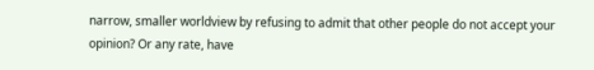narrow, smaller worldview by refusing to admit that other people do not accept your opinion? Or any rate, have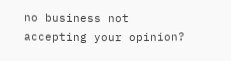no business not accepting your opinion?